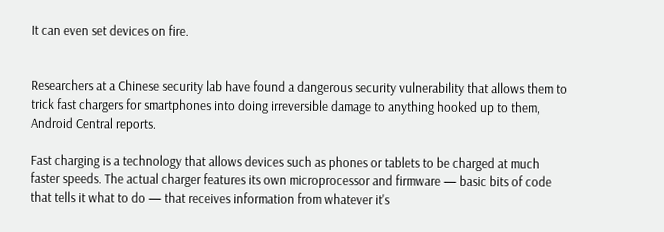It can even set devices on fire.


Researchers at a Chinese security lab have found a dangerous security vulnerability that allows them to trick fast chargers for smartphones into doing irreversible damage to anything hooked up to them, Android Central reports.

Fast charging is a technology that allows devices such as phones or tablets to be charged at much faster speeds. The actual charger features its own microprocessor and firmware — basic bits of code that tells it what to do — that receives information from whatever it's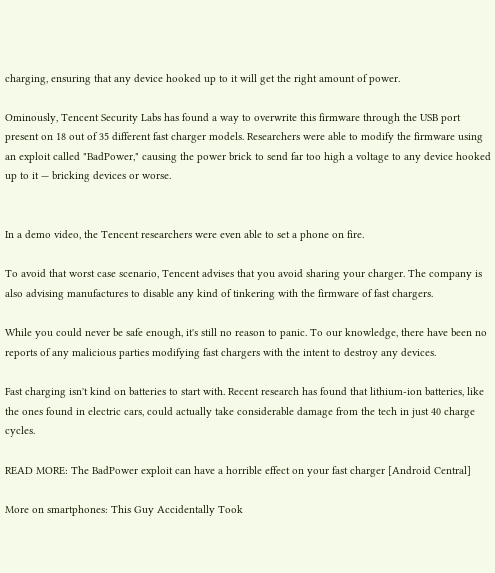charging, ensuring that any device hooked up to it will get the right amount of power.

Ominously, Tencent Security Labs has found a way to overwrite this firmware through the USB port present on 18 out of 35 different fast charger models. Researchers were able to modify the firmware using an exploit called "BadPower," causing the power brick to send far too high a voltage to any device hooked up to it — bricking devices or worse.


In a demo video, the Tencent researchers were even able to set a phone on fire.

To avoid that worst case scenario, Tencent advises that you avoid sharing your charger. The company is also advising manufactures to disable any kind of tinkering with the firmware of fast chargers.

While you could never be safe enough, it's still no reason to panic. To our knowledge, there have been no reports of any malicious parties modifying fast chargers with the intent to destroy any devices.

Fast charging isn't kind on batteries to start with. Recent research has found that lithium-ion batteries, like the ones found in electric cars, could actually take considerable damage from the tech in just 40 charge cycles.

READ MORE: The BadPower exploit can have a horrible effect on your fast charger [Android Central]

More on smartphones: This Guy Accidentally Took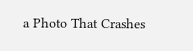a Photo That Crashes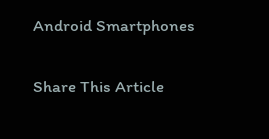Android Smartphones

Share This Article